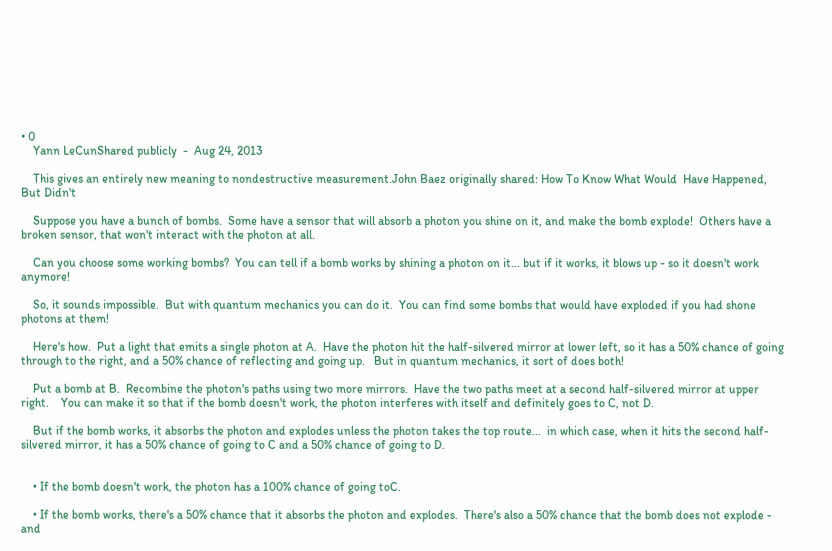• 0
    Yann LeCunShared publicly  -  Aug 24, 2013

    This gives an entirely new meaning to nondestructive measurement.John Baez originally shared: How To Know What Would  Have Happened, But Didn't

    Suppose you have a bunch of bombs.  Some have a sensor that will absorb a photon you shine on it, and make the bomb explode!  Others have a broken sensor, that won't interact with the photon at all.

    Can you choose some working bombs?  You can tell if a bomb works by shining a photon on it... but if it works, it blows up - so it doesn't work anymore!

    So, it sounds impossible.  But with quantum mechanics you can do it.  You can find some bombs that would have exploded if you had shone photons at them!

    Here's how.  Put a light that emits a single photon at A.  Have the photon hit the half-silvered mirror at lower left, so it has a 50% chance of going through to the right, and a 50% chance of reflecting and going up.   But in quantum mechanics, it sort of does both!

    Put a bomb at B.  Recombine the photon's paths using two more mirrors.  Have the two paths meet at a second half-silvered mirror at upper right.    You can make it so that if the bomb doesn't work, the photon interferes with itself and definitely goes to C, not D.

    But if the bomb works, it absorbs the photon and explodes unless the photon takes the top route...  in which case, when it hits the second half-silvered mirror, it has a 50% chance of going to C and a 50% chance of going to D.


    • If the bomb doesn't work, the photon has a 100% chance of going toC.

    • If the bomb works, there's a 50% chance that it absorbs the photon and explodes.  There's also a 50% chance that the bomb does not explode - and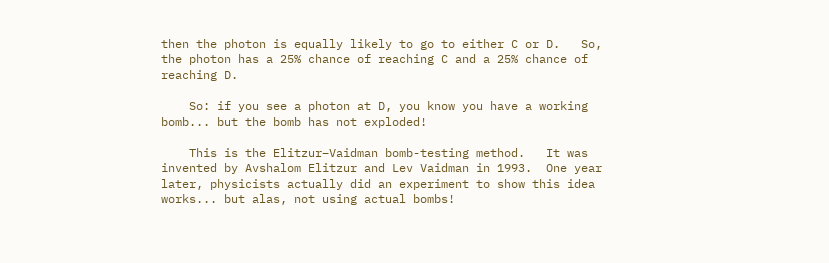then the photon is equally likely to go to either C or D.   So, the photon has a 25% chance of reaching C and a 25% chance of reaching D.

    So: if you see a photon at D, you know you have a working bomb... but the bomb has not exploded!

    This is the Elitzur–Vaidman bomb-testing method.   It was invented by Avshalom Elitzur and Lev Vaidman in 1993.  One year later, physicists actually did an experiment to show this idea works... but alas, not using actual bombs!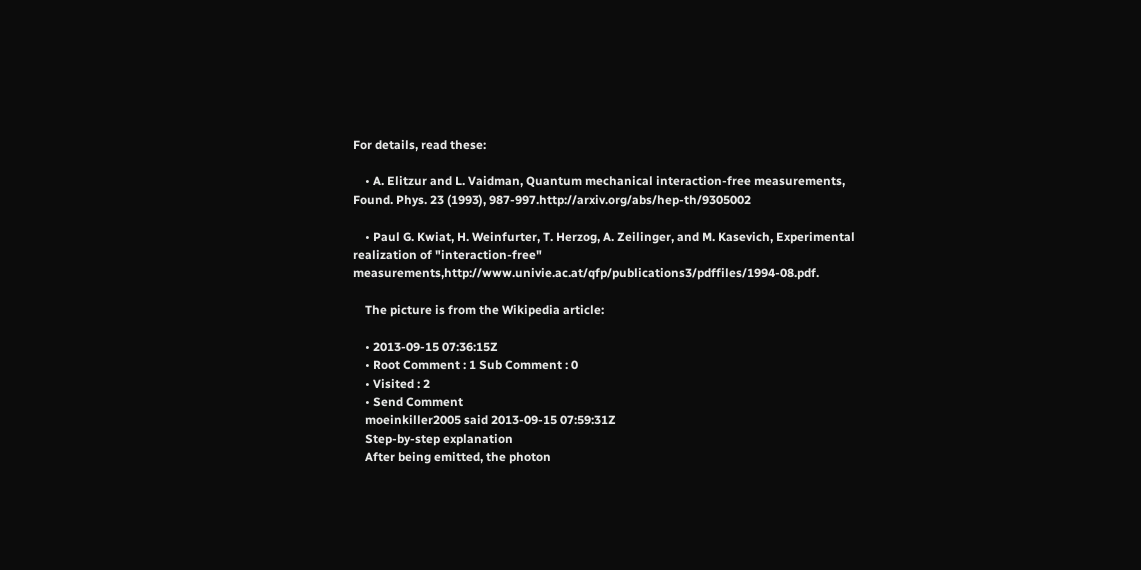For details, read these:

    • A. Elitzur and L. Vaidman, Quantum mechanical interaction-free measurements, Found. Phys. 23 (1993), 987-997.http://arxiv.org/abs/hep-th/9305002

    • Paul G. Kwiat, H. Weinfurter, T. Herzog, A. Zeilinger, and M. Kasevich, Experimental realization of "interaction-free" measurements,http://www.univie.ac.at/qfp/publications3/pdffiles/1994-08.pdf.

    The picture is from the Wikipedia article:

    • 2013-09-15 07:36:15Z
    • Root Comment : 1 Sub Comment : 0
    • Visited : 2
    • Send Comment
    moeinkiller2005 said 2013-09-15 07:59:31Z
    Step-by-step explanation
    After being emitted, the photon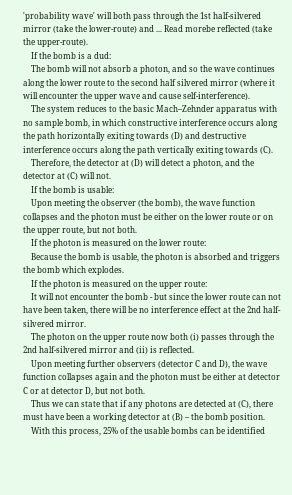'probability wave' will both pass through the 1st half-silvered mirror (take the lower-route) and ... Read morebe reflected (take the upper-route).
    If the bomb is a dud:
    The bomb will not absorb a photon, and so the wave continues along the lower route to the second half silvered mirror (where it will encounter the upper wave and cause self-interference).
    The system reduces to the basic Mach–Zehnder apparatus with no sample bomb, in which constructive interference occurs along the path horizontally exiting towards (D) and destructive interference occurs along the path vertically exiting towards (C).
    Therefore, the detector at (D) will detect a photon, and the detector at (C) will not.
    If the bomb is usable:
    Upon meeting the observer (the bomb), the wave function collapses and the photon must be either on the lower route or on the upper route, but not both.
    If the photon is measured on the lower route:
    Because the bomb is usable, the photon is absorbed and triggers the bomb which explodes.
    If the photon is measured on the upper route:
    It will not encounter the bomb - but since the lower route can not have been taken, there will be no interference effect at the 2nd half-silvered mirror.
    The photon on the upper route now both (i) passes through the 2nd half-silvered mirror and (ii) is reflected.
    Upon meeting further observers (detector C and D), the wave function collapses again and the photon must be either at detector C or at detector D, but not both.
    Thus we can state that if any photons are detected at (C), there must have been a working detector at (B) – the bomb position.
    With this process, 25% of the usable bombs can be identified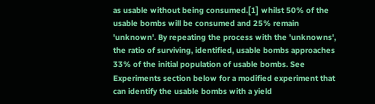as usable without being consumed.[1] whilst 50% of the usable bombs will be consumed and 25% remain 'unknown'. By repeating the process with the 'unknowns', the ratio of surviving, identified, usable bombs approaches 33% of the initial population of usable bombs. See Experiments section below for a modified experiment that can identify the usable bombs with a yield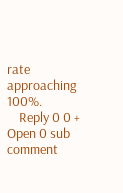rate approaching 100%.
    Reply 0 0 + Open 0 sub comment